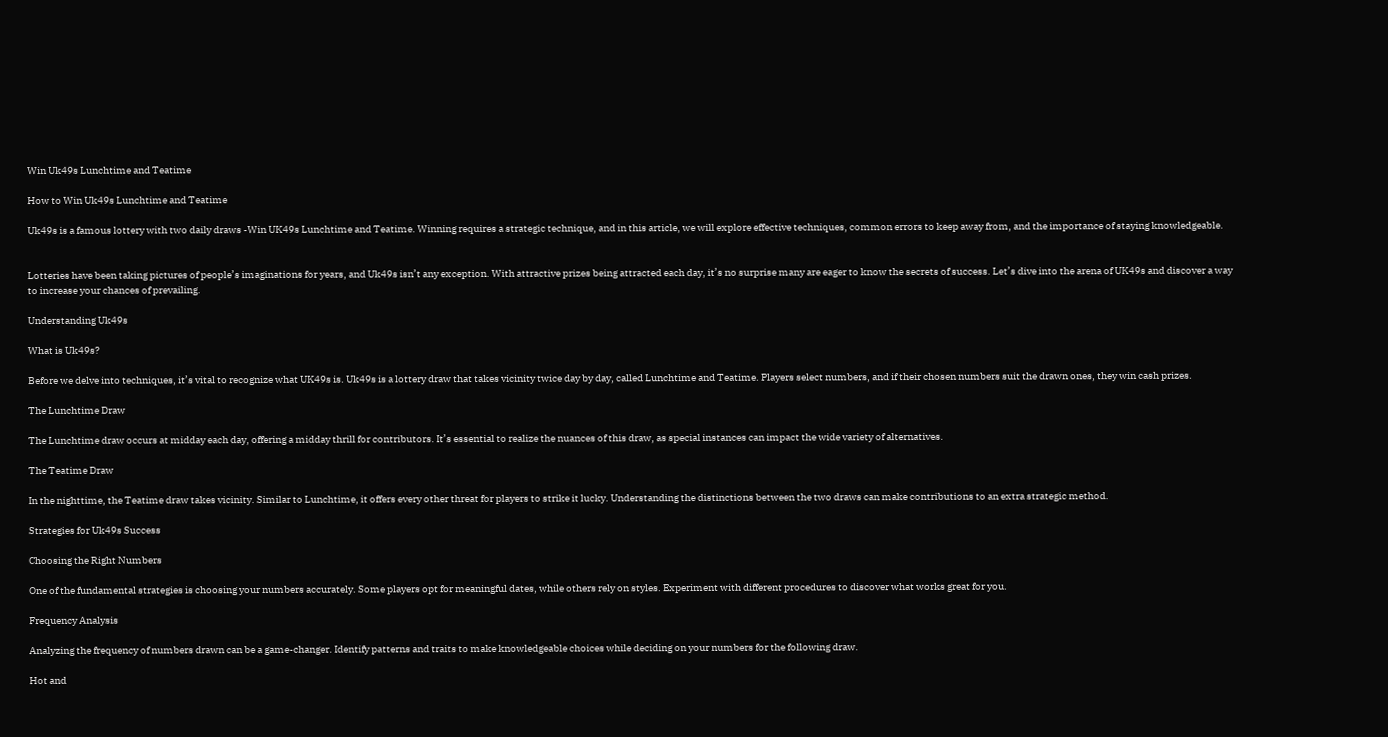Win Uk49s Lunchtime and Teatime

How to Win Uk49s Lunchtime and Teatime

Uk49s is a famous lottery with two daily draws -Win UK49s Lunchtime and Teatime. Winning requires a strategic technique, and in this article, we will explore effective techniques, common errors to keep away from, and the importance of staying knowledgeable.


Lotteries have been taking pictures of people’s imaginations for years, and Uk49s isn’t any exception. With attractive prizes being attracted each day, it’s no surprise many are eager to know the secrets of success. Let’s dive into the arena of UK49s and discover a way to increase your chances of prevailing.

Understanding Uk49s

What is Uk49s?

Before we delve into techniques, it’s vital to recognize what UK49s is. Uk49s is a lottery draw that takes vicinity twice day by day, called Lunchtime and Teatime. Players select numbers, and if their chosen numbers suit the drawn ones, they win cash prizes.

The Lunchtime Draw

The Lunchtime draw occurs at midday each day, offering a midday thrill for contributors. It’s essential to realize the nuances of this draw, as special instances can impact the wide variety of alternatives.

The Teatime Draw

In the nighttime, the Teatime draw takes vicinity. Similar to Lunchtime, it offers every other threat for players to strike it lucky. Understanding the distinctions between the two draws can make contributions to an extra strategic method.

Strategies for Uk49s Success

Choosing the Right Numbers

One of the fundamental strategies is choosing your numbers accurately. Some players opt for meaningful dates, while others rely on styles. Experiment with different procedures to discover what works great for you.

Frequency Analysis

Analyzing the frequency of numbers drawn can be a game-changer. Identify patterns and traits to make knowledgeable choices while deciding on your numbers for the following draw.

Hot and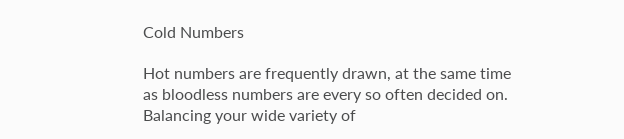Cold Numbers

Hot numbers are frequently drawn, at the same time as bloodless numbers are every so often decided on. Balancing your wide variety of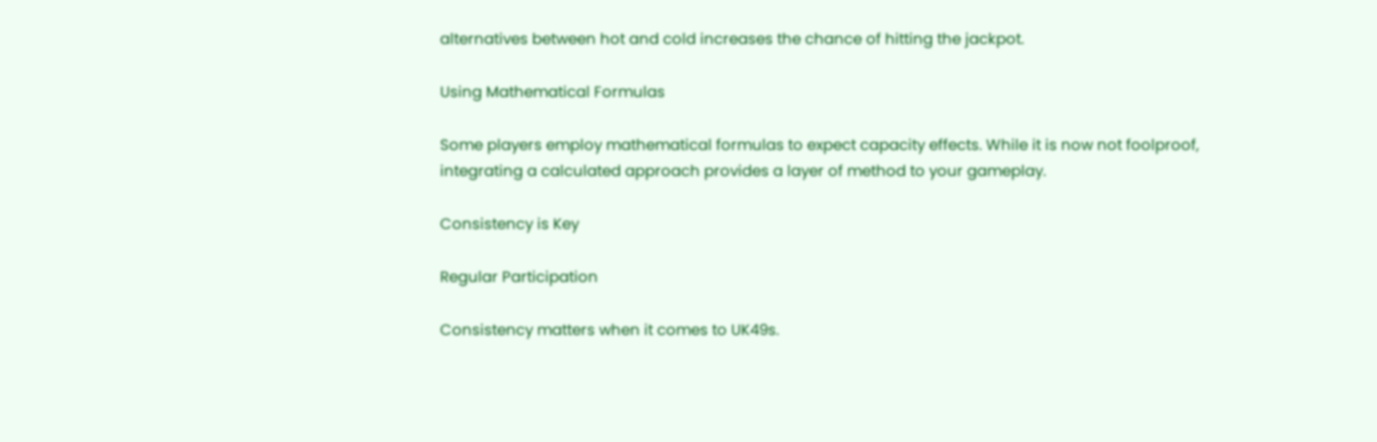alternatives between hot and cold increases the chance of hitting the jackpot.

Using Mathematical Formulas

Some players employ mathematical formulas to expect capacity effects. While it is now not foolproof, integrating a calculated approach provides a layer of method to your gameplay.

Consistency is Key

Regular Participation

Consistency matters when it comes to UK49s.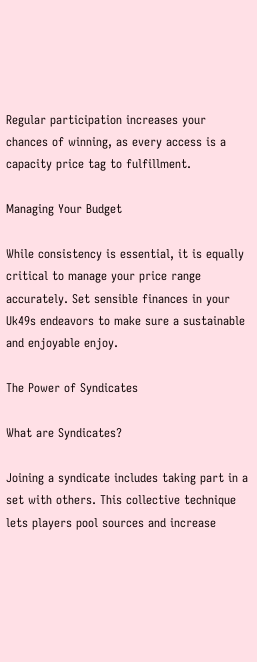Regular participation increases your chances of winning, as every access is a capacity price tag to fulfillment.

Managing Your Budget

While consistency is essential, it is equally critical to manage your price range accurately. Set sensible finances in your Uk49s endeavors to make sure a sustainable and enjoyable enjoy.

The Power of Syndicates

What are Syndicates?

Joining a syndicate includes taking part in a set with others. This collective technique lets players pool sources and increase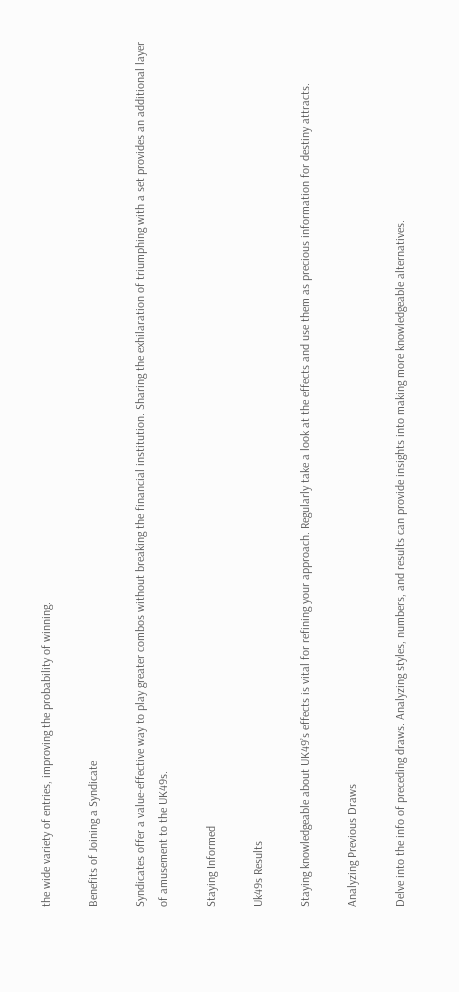the wide variety of entries, improving the probability of winning.

Benefits of Joining a Syndicate

Syndicates offer a value-effective way to play greater combos without breaking the financial institution. Sharing the exhilaration of triumphing with a set provides an additional layer of amusement to the UK49s.

Staying Informed

Uk49s Results

Staying knowledgeable about UK49’s effects is vital for refining your approach. Regularly take a look at the effects and use them as precious information for destiny attracts.

Analyzing Previous Draws

Delve into the info of preceding draws. Analyzing styles, numbers, and results can provide insights into making more knowledgeable alternatives.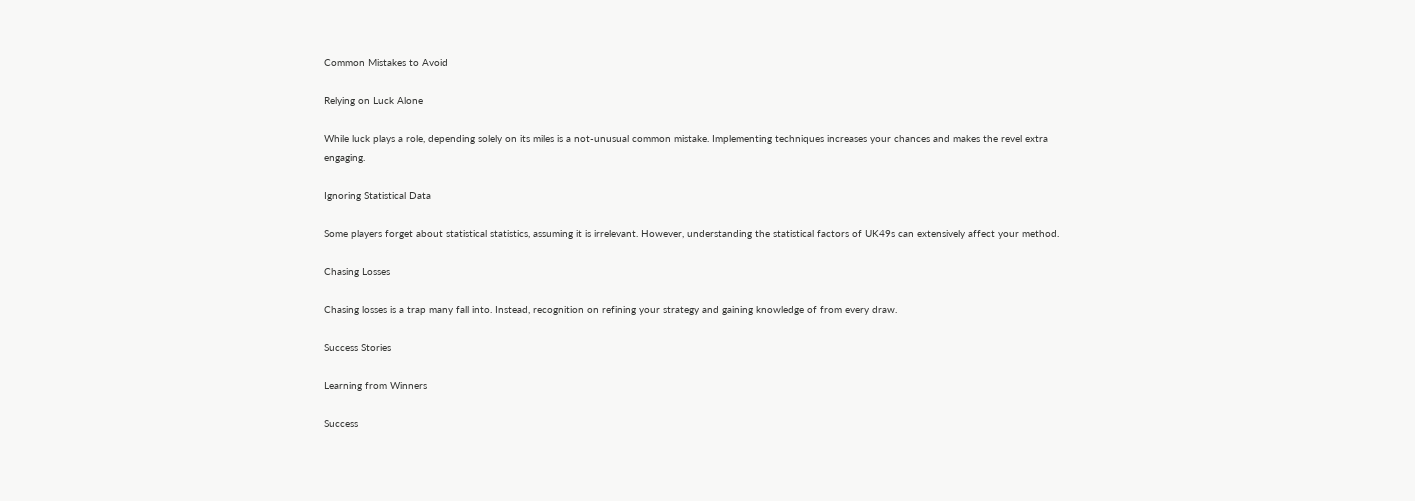Common Mistakes to Avoid

Relying on Luck Alone

While luck plays a role, depending solely on its miles is a not-unusual common mistake. Implementing techniques increases your chances and makes the revel extra engaging.

Ignoring Statistical Data

Some players forget about statistical statistics, assuming it is irrelevant. However, understanding the statistical factors of UK49s can extensively affect your method.

Chasing Losses

Chasing losses is a trap many fall into. Instead, recognition on refining your strategy and gaining knowledge of from every draw.

Success Stories

Learning from Winners

Success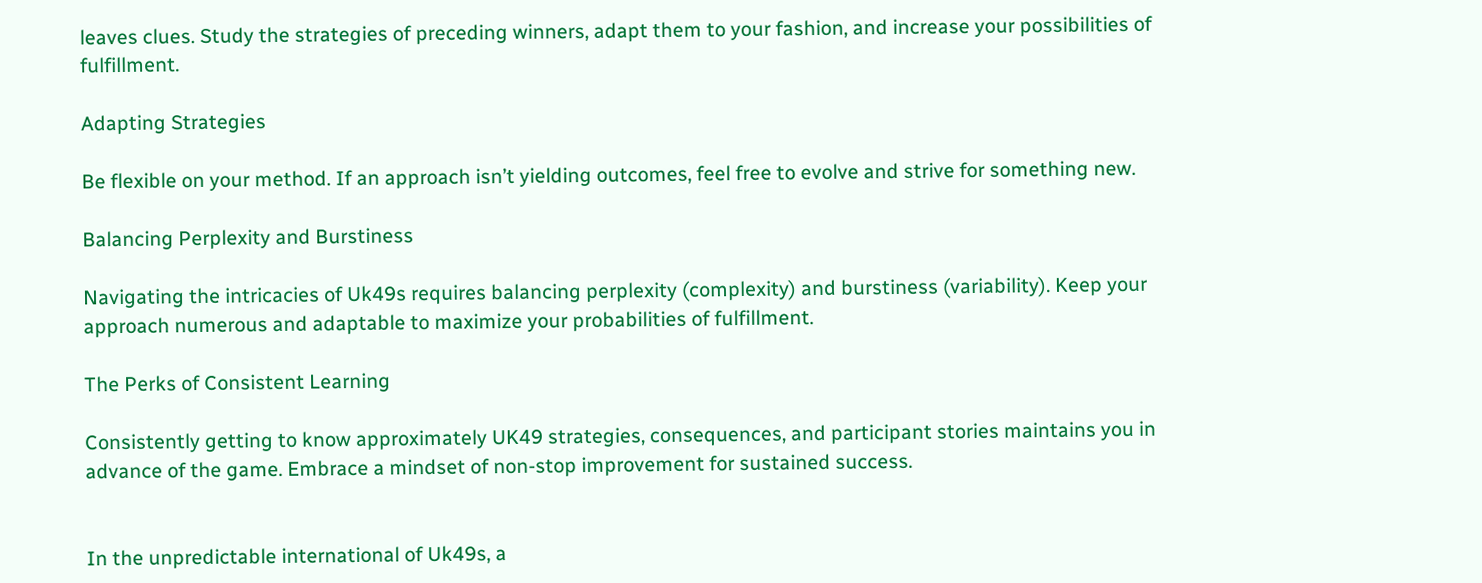leaves clues. Study the strategies of preceding winners, adapt them to your fashion, and increase your possibilities of fulfillment.

Adapting Strategies

Be flexible on your method. If an approach isn’t yielding outcomes, feel free to evolve and strive for something new.

Balancing Perplexity and Burstiness

Navigating the intricacies of Uk49s requires balancing perplexity (complexity) and burstiness (variability). Keep your approach numerous and adaptable to maximize your probabilities of fulfillment.

The Perks of Consistent Learning

Consistently getting to know approximately UK49 strategies, consequences, and participant stories maintains you in advance of the game. Embrace a mindset of non-stop improvement for sustained success.


In the unpredictable international of Uk49s, a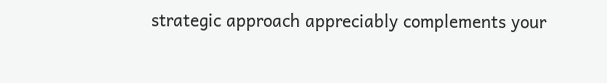strategic approach appreciably complements your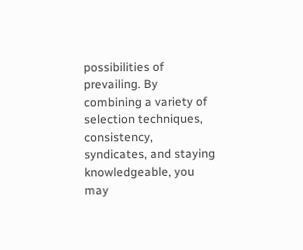possibilities of prevailing. By combining a variety of selection techniques, consistency, syndicates, and staying knowledgeable, you may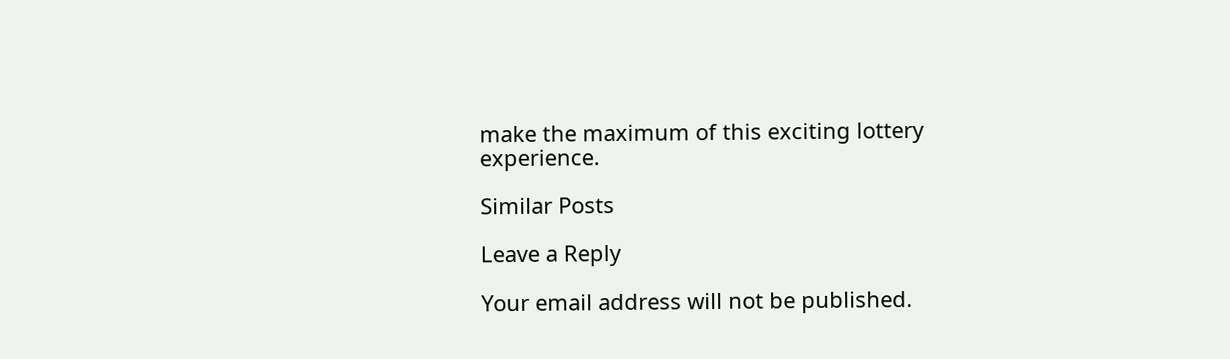make the maximum of this exciting lottery experience.

Similar Posts

Leave a Reply

Your email address will not be published.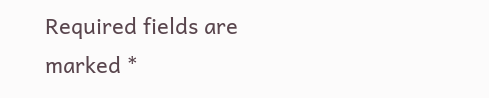Required fields are marked *